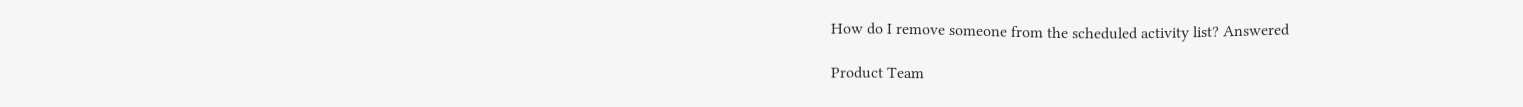How do I remove someone from the scheduled activity list? Answered

Product Team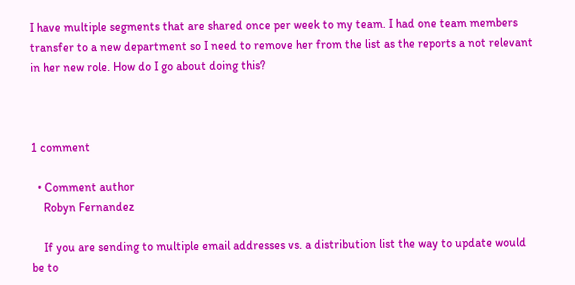I have multiple segments that are shared once per week to my team. I had one team members transfer to a new department so I need to remove her from the list as the reports a not relevant in her new role. How do I go about doing this?



1 comment

  • Comment author
    Robyn Fernandez

    If you are sending to multiple email addresses vs. a distribution list the way to update would be to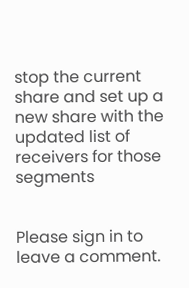stop the current share and set up a new share with the updated list of receivers for those segments


Please sign in to leave a comment.